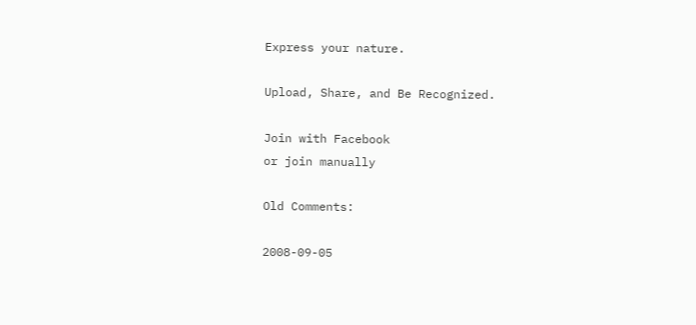Express your nature.

Upload, Share, and Be Recognized.

Join with Facebook
or join manually

Old Comments:

2008-09-05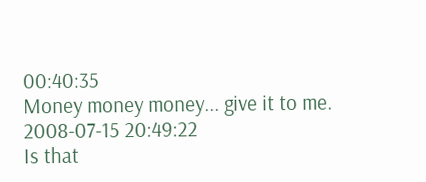00:40:35
Money money money... give it to me.
2008-07-15 20:49:22
Is that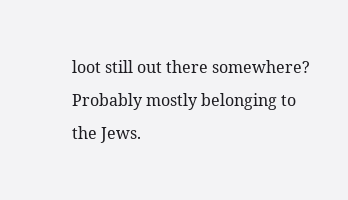loot still out there somewhere? Probably mostly belonging to the Jews.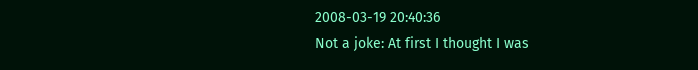2008-03-19 20:40:36
Not a joke: At first I thought I was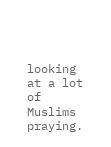looking at a lot of Muslims praying.